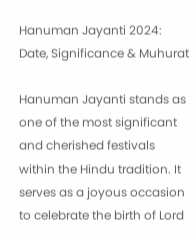Hanuman Jayanti 2024: Date, Significance & Muhurat

Hanuman Jayanti stands as one of the most significant and cherished festivals within the Hindu tradition. It serves as a joyous occasion to celebrate the birth of Lord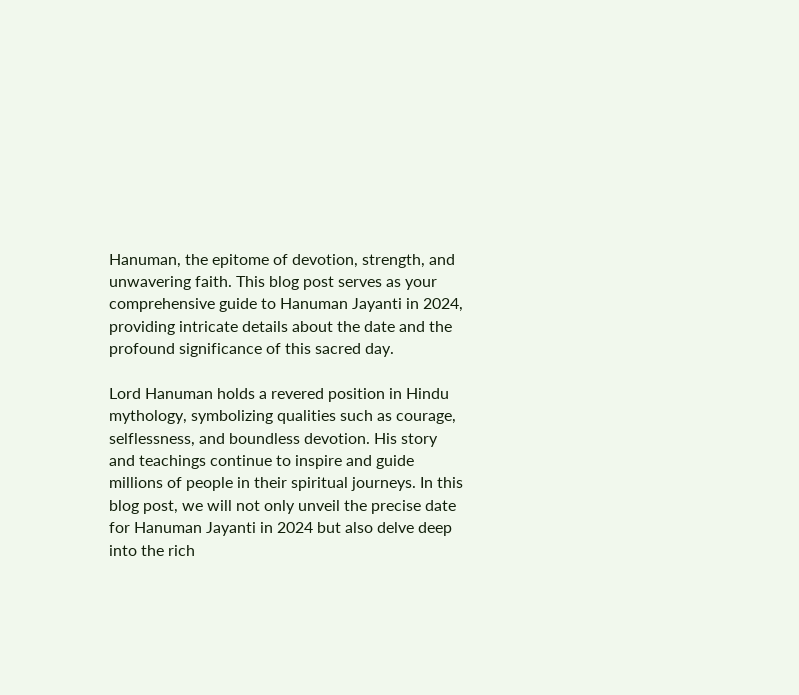Hanuman, the epitome of devotion, strength, and unwavering faith. This blog post serves as your comprehensive guide to Hanuman Jayanti in 2024, providing intricate details about the date and the profound significance of this sacred day.

Lord Hanuman holds a revered position in Hindu mythology, symbolizing qualities such as courage, selflessness, and boundless devotion. His story and teachings continue to inspire and guide millions of people in their spiritual journeys. In this blog post, we will not only unveil the precise date for Hanuman Jayanti in 2024 but also delve deep into the rich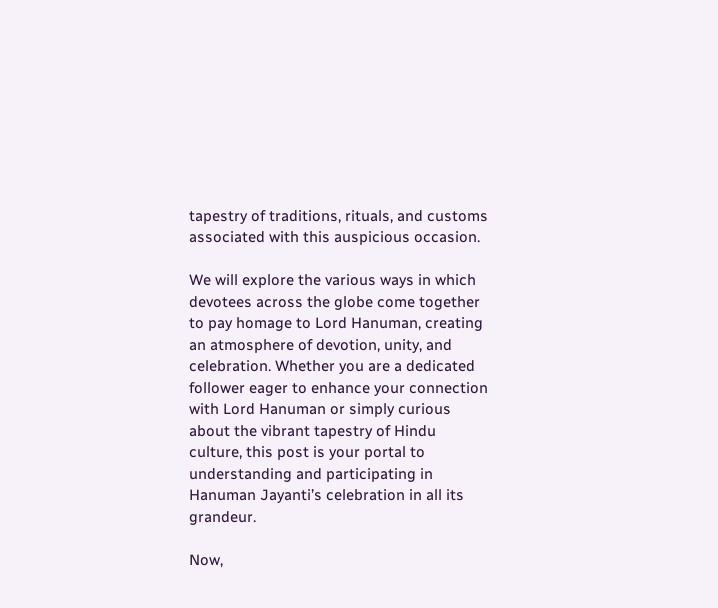tapestry of traditions, rituals, and customs associated with this auspicious occasion.

We will explore the various ways in which devotees across the globe come together to pay homage to Lord Hanuman, creating an atmosphere of devotion, unity, and celebration. Whether you are a dedicated follower eager to enhance your connection with Lord Hanuman or simply curious about the vibrant tapestry of Hindu culture, this post is your portal to understanding and participating in Hanuman Jayanti’s celebration in all its grandeur.

Now,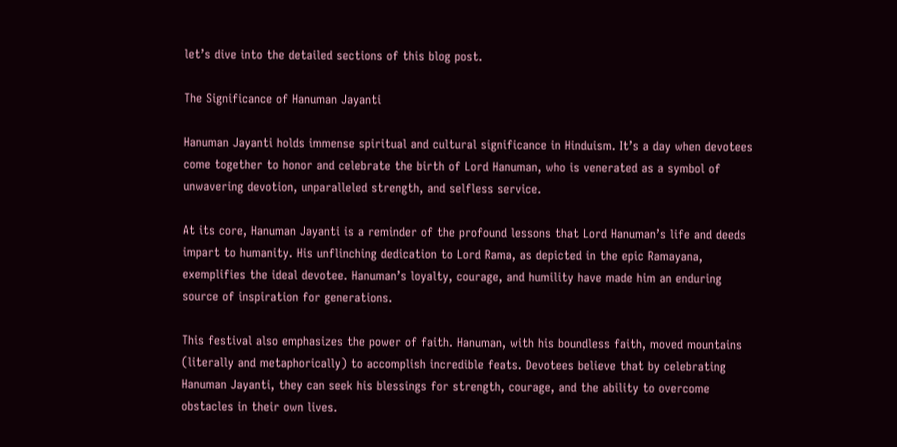let’s dive into the detailed sections of this blog post.

The Significance of Hanuman Jayanti

Hanuman Jayanti holds immense spiritual and cultural significance in Hinduism. It’s a day when devotees come together to honor and celebrate the birth of Lord Hanuman, who is venerated as a symbol of unwavering devotion, unparalleled strength, and selfless service.

At its core, Hanuman Jayanti is a reminder of the profound lessons that Lord Hanuman’s life and deeds impart to humanity. His unflinching dedication to Lord Rama, as depicted in the epic Ramayana, exemplifies the ideal devotee. Hanuman’s loyalty, courage, and humility have made him an enduring source of inspiration for generations.

This festival also emphasizes the power of faith. Hanuman, with his boundless faith, moved mountains (literally and metaphorically) to accomplish incredible feats. Devotees believe that by celebrating Hanuman Jayanti, they can seek his blessings for strength, courage, and the ability to overcome obstacles in their own lives.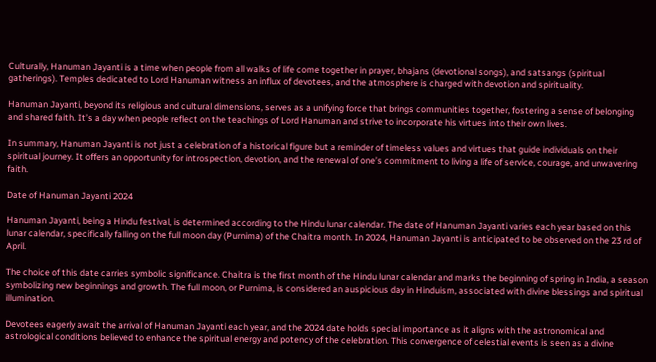Culturally, Hanuman Jayanti is a time when people from all walks of life come together in prayer, bhajans (devotional songs), and satsangs (spiritual gatherings). Temples dedicated to Lord Hanuman witness an influx of devotees, and the atmosphere is charged with devotion and spirituality.

Hanuman Jayanti, beyond its religious and cultural dimensions, serves as a unifying force that brings communities together, fostering a sense of belonging and shared faith. It’s a day when people reflect on the teachings of Lord Hanuman and strive to incorporate his virtues into their own lives.

In summary, Hanuman Jayanti is not just a celebration of a historical figure but a reminder of timeless values and virtues that guide individuals on their spiritual journey. It offers an opportunity for introspection, devotion, and the renewal of one’s commitment to living a life of service, courage, and unwavering faith.

Date of Hanuman Jayanti 2024

Hanuman Jayanti, being a Hindu festival, is determined according to the Hindu lunar calendar. The date of Hanuman Jayanti varies each year based on this lunar calendar, specifically falling on the full moon day (Purnima) of the Chaitra month. In 2024, Hanuman Jayanti is anticipated to be observed on the 23 rd of April.

The choice of this date carries symbolic significance. Chaitra is the first month of the Hindu lunar calendar and marks the beginning of spring in India, a season symbolizing new beginnings and growth. The full moon, or Purnima, is considered an auspicious day in Hinduism, associated with divine blessings and spiritual illumination.

Devotees eagerly await the arrival of Hanuman Jayanti each year, and the 2024 date holds special importance as it aligns with the astronomical and astrological conditions believed to enhance the spiritual energy and potency of the celebration. This convergence of celestial events is seen as a divine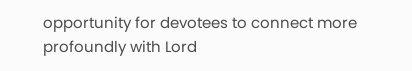opportunity for devotees to connect more profoundly with Lord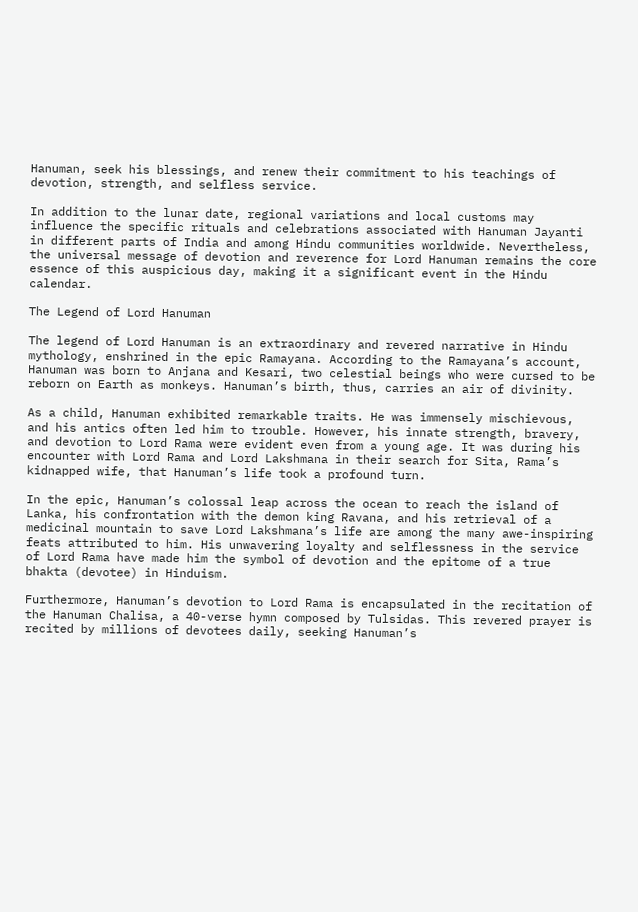Hanuman, seek his blessings, and renew their commitment to his teachings of devotion, strength, and selfless service.

In addition to the lunar date, regional variations and local customs may influence the specific rituals and celebrations associated with Hanuman Jayanti in different parts of India and among Hindu communities worldwide. Nevertheless, the universal message of devotion and reverence for Lord Hanuman remains the core essence of this auspicious day, making it a significant event in the Hindu calendar.

The Legend of Lord Hanuman

The legend of Lord Hanuman is an extraordinary and revered narrative in Hindu mythology, enshrined in the epic Ramayana. According to the Ramayana’s account, Hanuman was born to Anjana and Kesari, two celestial beings who were cursed to be reborn on Earth as monkeys. Hanuman’s birth, thus, carries an air of divinity.

As a child, Hanuman exhibited remarkable traits. He was immensely mischievous, and his antics often led him to trouble. However, his innate strength, bravery, and devotion to Lord Rama were evident even from a young age. It was during his encounter with Lord Rama and Lord Lakshmana in their search for Sita, Rama’s kidnapped wife, that Hanuman’s life took a profound turn.

In the epic, Hanuman’s colossal leap across the ocean to reach the island of Lanka, his confrontation with the demon king Ravana, and his retrieval of a medicinal mountain to save Lord Lakshmana’s life are among the many awe-inspiring feats attributed to him. His unwavering loyalty and selflessness in the service of Lord Rama have made him the symbol of devotion and the epitome of a true bhakta (devotee) in Hinduism.

Furthermore, Hanuman’s devotion to Lord Rama is encapsulated in the recitation of the Hanuman Chalisa, a 40-verse hymn composed by Tulsidas. This revered prayer is recited by millions of devotees daily, seeking Hanuman’s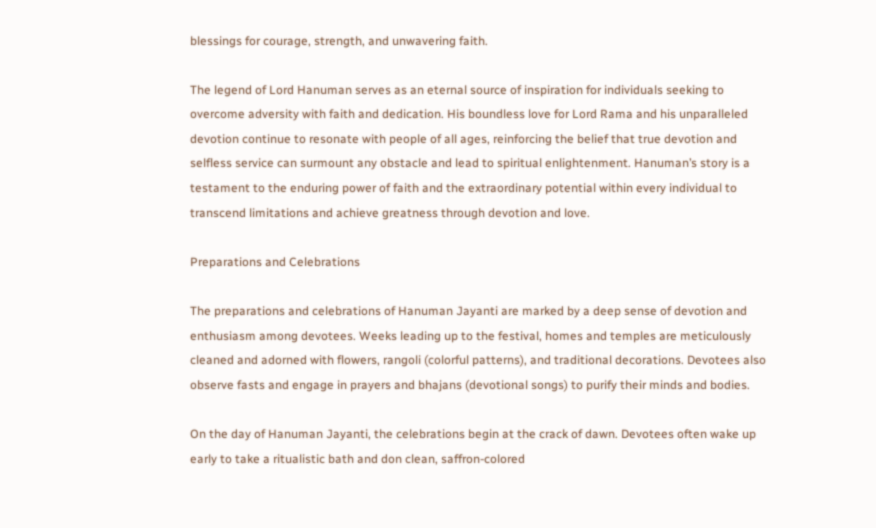blessings for courage, strength, and unwavering faith.

The legend of Lord Hanuman serves as an eternal source of inspiration for individuals seeking to overcome adversity with faith and dedication. His boundless love for Lord Rama and his unparalleled devotion continue to resonate with people of all ages, reinforcing the belief that true devotion and selfless service can surmount any obstacle and lead to spiritual enlightenment. Hanuman’s story is a testament to the enduring power of faith and the extraordinary potential within every individual to transcend limitations and achieve greatness through devotion and love.

Preparations and Celebrations

The preparations and celebrations of Hanuman Jayanti are marked by a deep sense of devotion and enthusiasm among devotees. Weeks leading up to the festival, homes and temples are meticulously cleaned and adorned with flowers, rangoli (colorful patterns), and traditional decorations. Devotees also observe fasts and engage in prayers and bhajans (devotional songs) to purify their minds and bodies.

On the day of Hanuman Jayanti, the celebrations begin at the crack of dawn. Devotees often wake up early to take a ritualistic bath and don clean, saffron-colored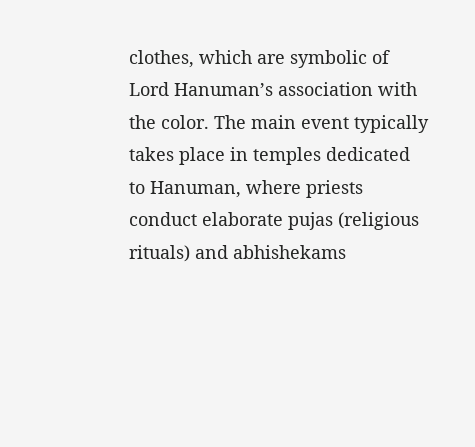clothes, which are symbolic of Lord Hanuman’s association with the color. The main event typically takes place in temples dedicated to Hanuman, where priests conduct elaborate pujas (religious rituals) and abhishekams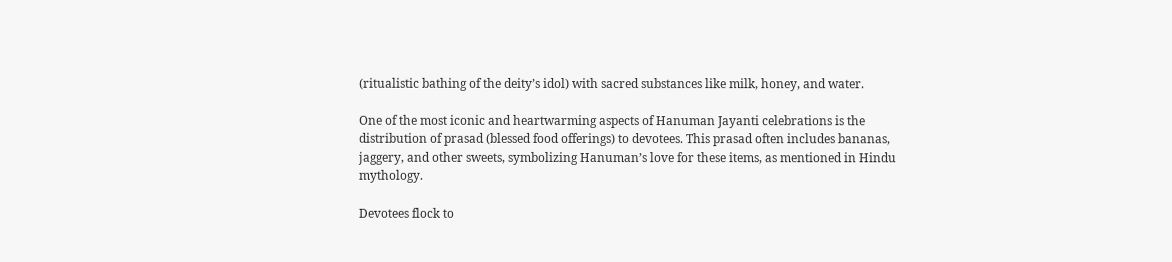(ritualistic bathing of the deity’s idol) with sacred substances like milk, honey, and water.

One of the most iconic and heartwarming aspects of Hanuman Jayanti celebrations is the distribution of prasad (blessed food offerings) to devotees. This prasad often includes bananas, jaggery, and other sweets, symbolizing Hanuman’s love for these items, as mentioned in Hindu mythology.

Devotees flock to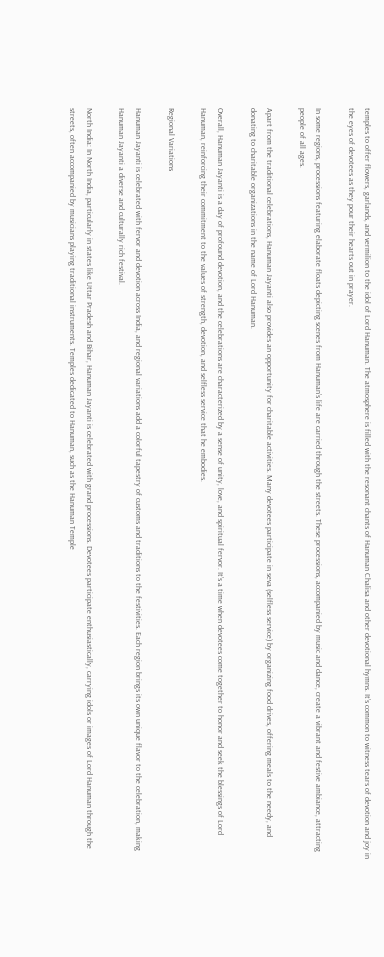temples to offer flowers, garlands, and vermilion to the idol of Lord Hanuman. The atmosphere is filled with the resonant chants of Hanuman Chalisa and other devotional hymns. It’s common to witness tears of devotion and joy in the eyes of devotees as they pour their hearts out in prayer.

In some regions, processions featuring elaborate floats depicting scenes from Hanuman’s life are carried through the streets. These processions, accompanied by music and dance, create a vibrant and festive ambiance, attracting people of all ages.

Apart from the traditional celebrations, Hanuman Jayanti also provides an opportunity for charitable activities. Many devotees participate in seva (selfless service) by organizing food drives, offering meals to the needy, and donating to charitable organizations in the name of Lord Hanuman.

Overall, Hanuman Jayanti is a day of profound devotion, and the celebrations are characterized by a sense of unity, love, and spiritual fervor. It’s a time when devotees come together to honor and seek the blessings of Lord Hanuman, reinforcing their commitment to the values of strength, devotion, and selfless service that he embodies.

Regional Variations

Hanuman Jayanti is celebrated with fervor and devotion across India, and regional variations add a colorful tapestry of customs and traditions to the festivities. Each region brings its own unique flavor to the celebration, making Hanuman Jayanti a diverse and culturally rich festival.

North India: In North India, particularly in states like Uttar Pradesh and Bihar, Hanuman Jayanti is celebrated with grand processions. Devotees participate enthusiastically, carrying idols or images of Lord Hanuman through the streets, often accompanied by musicians playing traditional instruments. Temples dedicated to Hanuman, such as the Hanuman Temple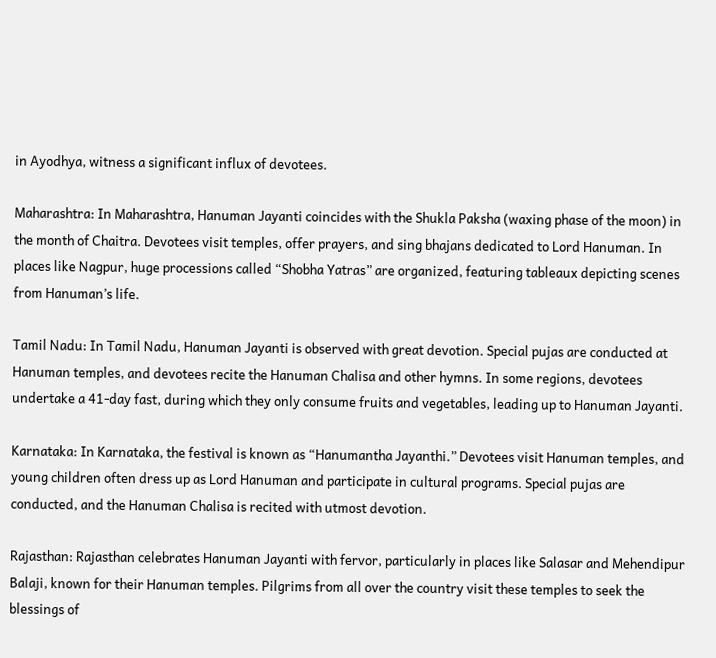in Ayodhya, witness a significant influx of devotees.

Maharashtra: In Maharashtra, Hanuman Jayanti coincides with the Shukla Paksha (waxing phase of the moon) in the month of Chaitra. Devotees visit temples, offer prayers, and sing bhajans dedicated to Lord Hanuman. In places like Nagpur, huge processions called “Shobha Yatras” are organized, featuring tableaux depicting scenes from Hanuman’s life.

Tamil Nadu: In Tamil Nadu, Hanuman Jayanti is observed with great devotion. Special pujas are conducted at Hanuman temples, and devotees recite the Hanuman Chalisa and other hymns. In some regions, devotees undertake a 41-day fast, during which they only consume fruits and vegetables, leading up to Hanuman Jayanti.

Karnataka: In Karnataka, the festival is known as “Hanumantha Jayanthi.” Devotees visit Hanuman temples, and young children often dress up as Lord Hanuman and participate in cultural programs. Special pujas are conducted, and the Hanuman Chalisa is recited with utmost devotion.

Rajasthan: Rajasthan celebrates Hanuman Jayanti with fervor, particularly in places like Salasar and Mehendipur Balaji, known for their Hanuman temples. Pilgrims from all over the country visit these temples to seek the blessings of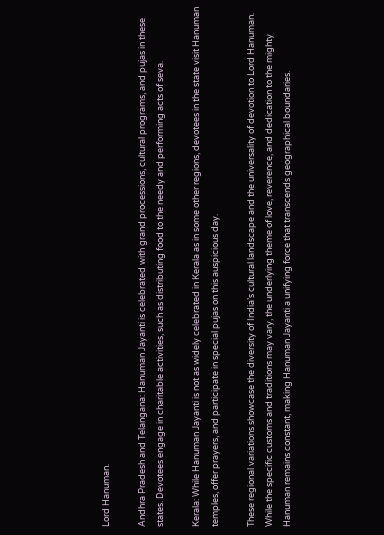Lord Hanuman.

Andhra Pradesh and Telangana: Hanuman Jayanti is celebrated with grand processions, cultural programs, and pujas in these states. Devotees engage in charitable activities, such as distributing food to the needy and performing acts of seva.

Kerala: While Hanuman Jayanti is not as widely celebrated in Kerala as in some other regions, devotees in the state visit Hanuman temples, offer prayers, and participate in special pujas on this auspicious day.

These regional variations showcase the diversity of India’s cultural landscape and the universality of devotion to Lord Hanuman. While the specific customs and traditions may vary, the underlying theme of love, reverence, and dedication to the mighty Hanuman remains constant, making Hanuman Jayanti a unifying force that transcends geographical boundaries.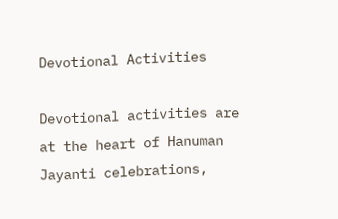Devotional Activities

Devotional activities are at the heart of Hanuman Jayanti celebrations,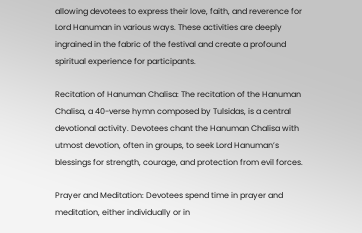allowing devotees to express their love, faith, and reverence for Lord Hanuman in various ways. These activities are deeply ingrained in the fabric of the festival and create a profound spiritual experience for participants.

Recitation of Hanuman Chalisa: The recitation of the Hanuman Chalisa, a 40-verse hymn composed by Tulsidas, is a central devotional activity. Devotees chant the Hanuman Chalisa with utmost devotion, often in groups, to seek Lord Hanuman’s blessings for strength, courage, and protection from evil forces.

Prayer and Meditation: Devotees spend time in prayer and meditation, either individually or in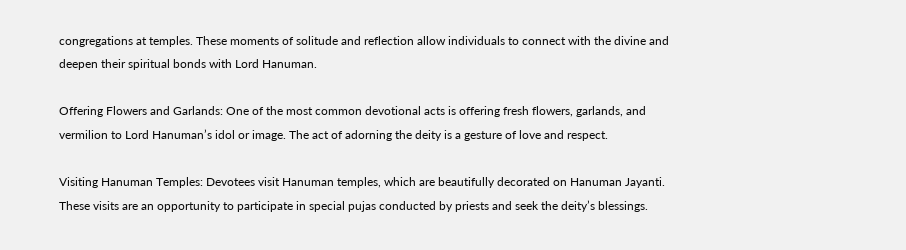congregations at temples. These moments of solitude and reflection allow individuals to connect with the divine and deepen their spiritual bonds with Lord Hanuman.

Offering Flowers and Garlands: One of the most common devotional acts is offering fresh flowers, garlands, and vermilion to Lord Hanuman’s idol or image. The act of adorning the deity is a gesture of love and respect.

Visiting Hanuman Temples: Devotees visit Hanuman temples, which are beautifully decorated on Hanuman Jayanti. These visits are an opportunity to participate in special pujas conducted by priests and seek the deity’s blessings.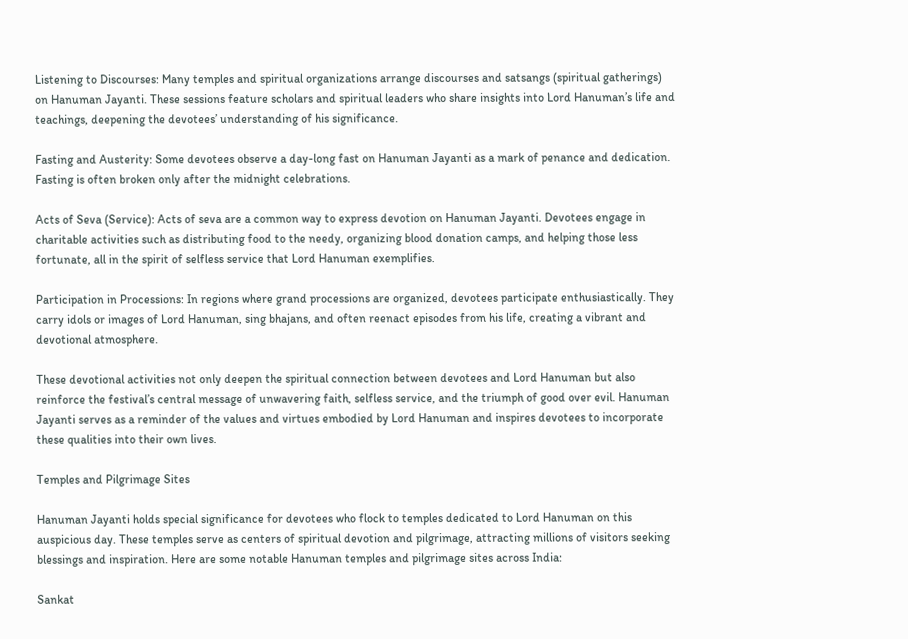Listening to Discourses: Many temples and spiritual organizations arrange discourses and satsangs (spiritual gatherings) on Hanuman Jayanti. These sessions feature scholars and spiritual leaders who share insights into Lord Hanuman’s life and teachings, deepening the devotees’ understanding of his significance.

Fasting and Austerity: Some devotees observe a day-long fast on Hanuman Jayanti as a mark of penance and dedication. Fasting is often broken only after the midnight celebrations.

Acts of Seva (Service): Acts of seva are a common way to express devotion on Hanuman Jayanti. Devotees engage in charitable activities such as distributing food to the needy, organizing blood donation camps, and helping those less fortunate, all in the spirit of selfless service that Lord Hanuman exemplifies.

Participation in Processions: In regions where grand processions are organized, devotees participate enthusiastically. They carry idols or images of Lord Hanuman, sing bhajans, and often reenact episodes from his life, creating a vibrant and devotional atmosphere.

These devotional activities not only deepen the spiritual connection between devotees and Lord Hanuman but also reinforce the festival’s central message of unwavering faith, selfless service, and the triumph of good over evil. Hanuman Jayanti serves as a reminder of the values and virtues embodied by Lord Hanuman and inspires devotees to incorporate these qualities into their own lives.

Temples and Pilgrimage Sites

Hanuman Jayanti holds special significance for devotees who flock to temples dedicated to Lord Hanuman on this auspicious day. These temples serve as centers of spiritual devotion and pilgrimage, attracting millions of visitors seeking blessings and inspiration. Here are some notable Hanuman temples and pilgrimage sites across India:

Sankat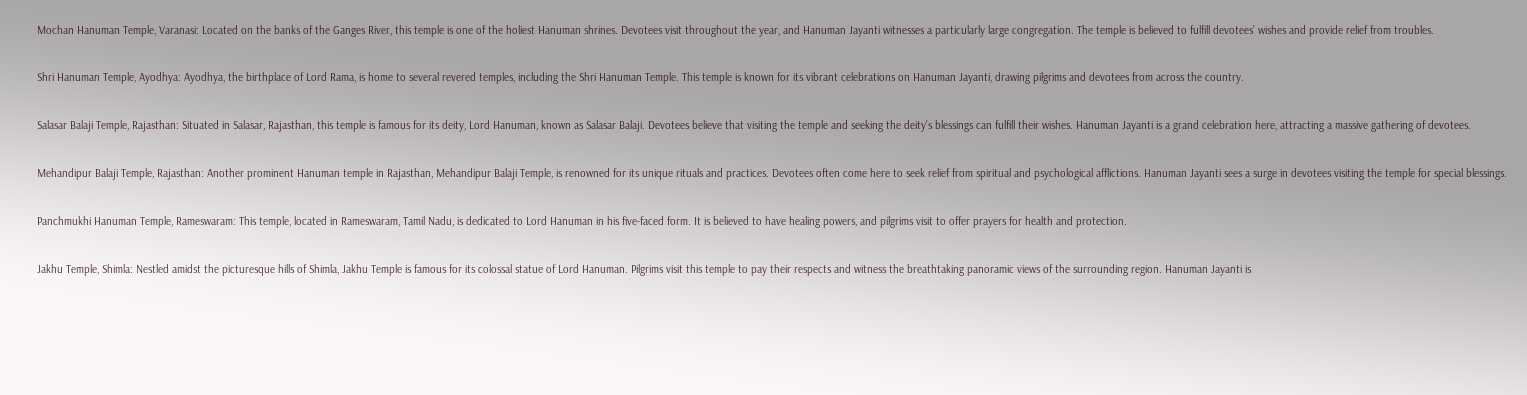Mochan Hanuman Temple, Varanasi: Located on the banks of the Ganges River, this temple is one of the holiest Hanuman shrines. Devotees visit throughout the year, and Hanuman Jayanti witnesses a particularly large congregation. The temple is believed to fulfill devotees’ wishes and provide relief from troubles.

Shri Hanuman Temple, Ayodhya: Ayodhya, the birthplace of Lord Rama, is home to several revered temples, including the Shri Hanuman Temple. This temple is known for its vibrant celebrations on Hanuman Jayanti, drawing pilgrims and devotees from across the country.

Salasar Balaji Temple, Rajasthan: Situated in Salasar, Rajasthan, this temple is famous for its deity, Lord Hanuman, known as Salasar Balaji. Devotees believe that visiting the temple and seeking the deity’s blessings can fulfill their wishes. Hanuman Jayanti is a grand celebration here, attracting a massive gathering of devotees.

Mehandipur Balaji Temple, Rajasthan: Another prominent Hanuman temple in Rajasthan, Mehandipur Balaji Temple, is renowned for its unique rituals and practices. Devotees often come here to seek relief from spiritual and psychological afflictions. Hanuman Jayanti sees a surge in devotees visiting the temple for special blessings.

Panchmukhi Hanuman Temple, Rameswaram: This temple, located in Rameswaram, Tamil Nadu, is dedicated to Lord Hanuman in his five-faced form. It is believed to have healing powers, and pilgrims visit to offer prayers for health and protection.

Jakhu Temple, Shimla: Nestled amidst the picturesque hills of Shimla, Jakhu Temple is famous for its colossal statue of Lord Hanuman. Pilgrims visit this temple to pay their respects and witness the breathtaking panoramic views of the surrounding region. Hanuman Jayanti is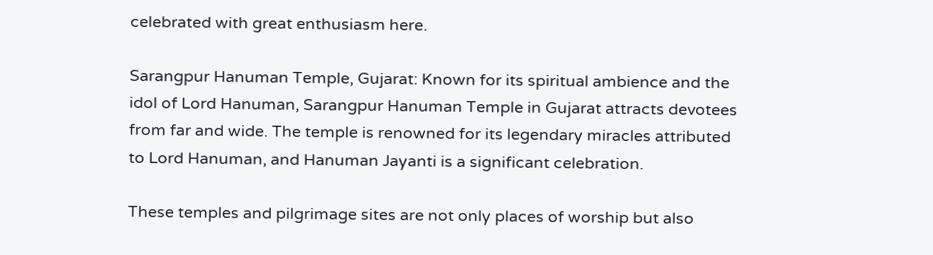celebrated with great enthusiasm here.

Sarangpur Hanuman Temple, Gujarat: Known for its spiritual ambience and the idol of Lord Hanuman, Sarangpur Hanuman Temple in Gujarat attracts devotees from far and wide. The temple is renowned for its legendary miracles attributed to Lord Hanuman, and Hanuman Jayanti is a significant celebration.

These temples and pilgrimage sites are not only places of worship but also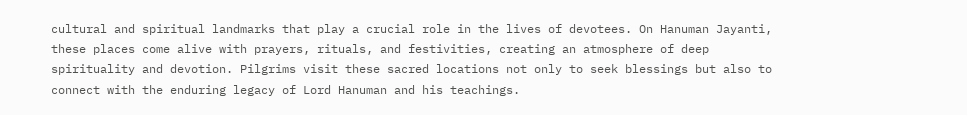cultural and spiritual landmarks that play a crucial role in the lives of devotees. On Hanuman Jayanti, these places come alive with prayers, rituals, and festivities, creating an atmosphere of deep spirituality and devotion. Pilgrims visit these sacred locations not only to seek blessings but also to connect with the enduring legacy of Lord Hanuman and his teachings.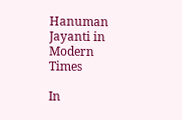Hanuman Jayanti in Modern Times

In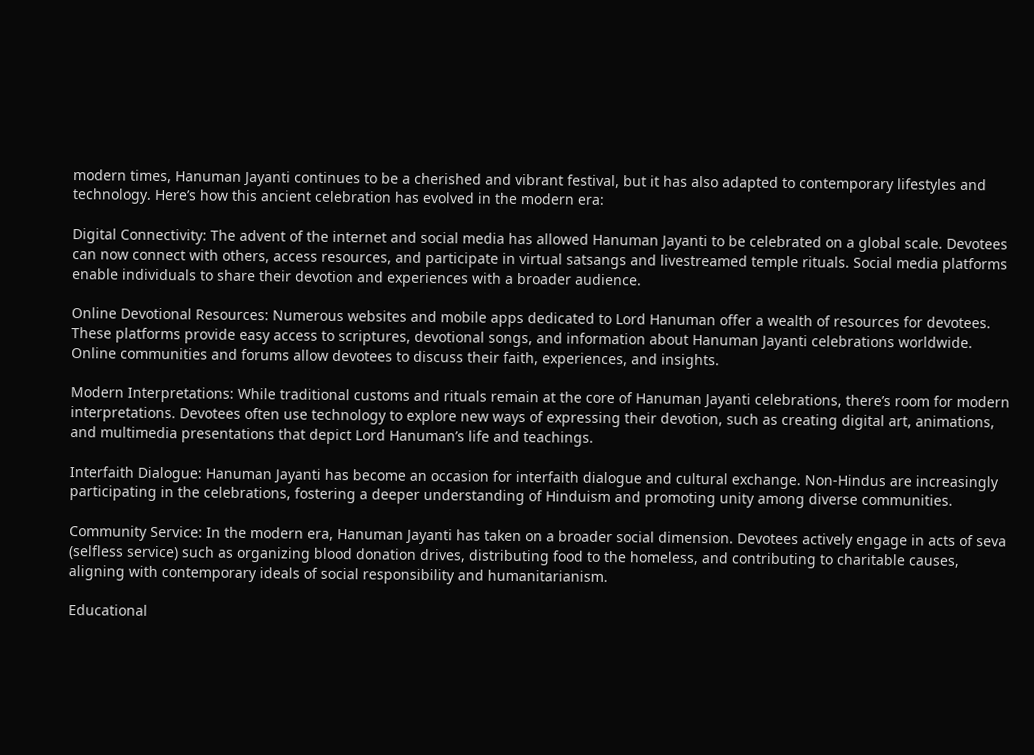modern times, Hanuman Jayanti continues to be a cherished and vibrant festival, but it has also adapted to contemporary lifestyles and technology. Here’s how this ancient celebration has evolved in the modern era:

Digital Connectivity: The advent of the internet and social media has allowed Hanuman Jayanti to be celebrated on a global scale. Devotees can now connect with others, access resources, and participate in virtual satsangs and livestreamed temple rituals. Social media platforms enable individuals to share their devotion and experiences with a broader audience.

Online Devotional Resources: Numerous websites and mobile apps dedicated to Lord Hanuman offer a wealth of resources for devotees. These platforms provide easy access to scriptures, devotional songs, and information about Hanuman Jayanti celebrations worldwide. Online communities and forums allow devotees to discuss their faith, experiences, and insights.

Modern Interpretations: While traditional customs and rituals remain at the core of Hanuman Jayanti celebrations, there’s room for modern interpretations. Devotees often use technology to explore new ways of expressing their devotion, such as creating digital art, animations, and multimedia presentations that depict Lord Hanuman’s life and teachings.

Interfaith Dialogue: Hanuman Jayanti has become an occasion for interfaith dialogue and cultural exchange. Non-Hindus are increasingly participating in the celebrations, fostering a deeper understanding of Hinduism and promoting unity among diverse communities.

Community Service: In the modern era, Hanuman Jayanti has taken on a broader social dimension. Devotees actively engage in acts of seva (selfless service) such as organizing blood donation drives, distributing food to the homeless, and contributing to charitable causes, aligning with contemporary ideals of social responsibility and humanitarianism.

Educational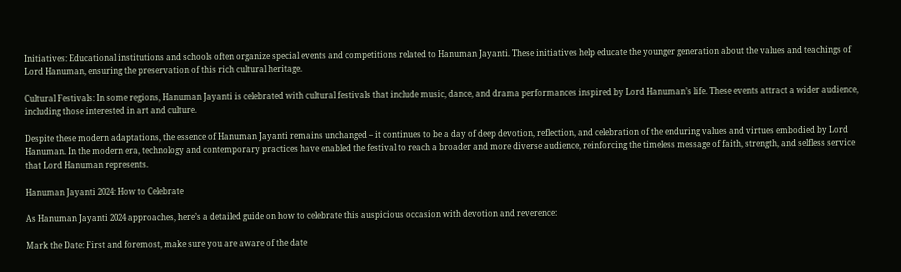Initiatives: Educational institutions and schools often organize special events and competitions related to Hanuman Jayanti. These initiatives help educate the younger generation about the values and teachings of Lord Hanuman, ensuring the preservation of this rich cultural heritage.

Cultural Festivals: In some regions, Hanuman Jayanti is celebrated with cultural festivals that include music, dance, and drama performances inspired by Lord Hanuman’s life. These events attract a wider audience, including those interested in art and culture.

Despite these modern adaptations, the essence of Hanuman Jayanti remains unchanged – it continues to be a day of deep devotion, reflection, and celebration of the enduring values and virtues embodied by Lord Hanuman. In the modern era, technology and contemporary practices have enabled the festival to reach a broader and more diverse audience, reinforcing the timeless message of faith, strength, and selfless service that Lord Hanuman represents.

Hanuman Jayanti 2024: How to Celebrate

As Hanuman Jayanti 2024 approaches, here’s a detailed guide on how to celebrate this auspicious occasion with devotion and reverence:

Mark the Date: First and foremost, make sure you are aware of the date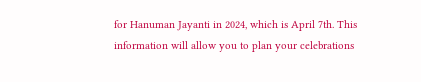for Hanuman Jayanti in 2024, which is April 7th. This information will allow you to plan your celebrations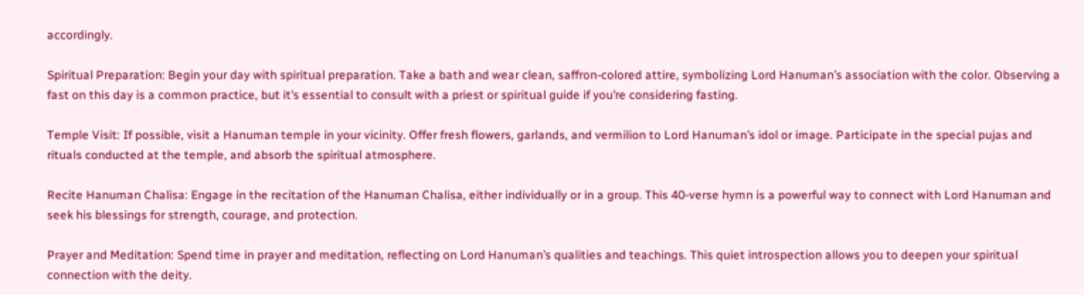accordingly.

Spiritual Preparation: Begin your day with spiritual preparation. Take a bath and wear clean, saffron-colored attire, symbolizing Lord Hanuman’s association with the color. Observing a fast on this day is a common practice, but it’s essential to consult with a priest or spiritual guide if you’re considering fasting.

Temple Visit: If possible, visit a Hanuman temple in your vicinity. Offer fresh flowers, garlands, and vermilion to Lord Hanuman’s idol or image. Participate in the special pujas and rituals conducted at the temple, and absorb the spiritual atmosphere.

Recite Hanuman Chalisa: Engage in the recitation of the Hanuman Chalisa, either individually or in a group. This 40-verse hymn is a powerful way to connect with Lord Hanuman and seek his blessings for strength, courage, and protection.

Prayer and Meditation: Spend time in prayer and meditation, reflecting on Lord Hanuman’s qualities and teachings. This quiet introspection allows you to deepen your spiritual connection with the deity.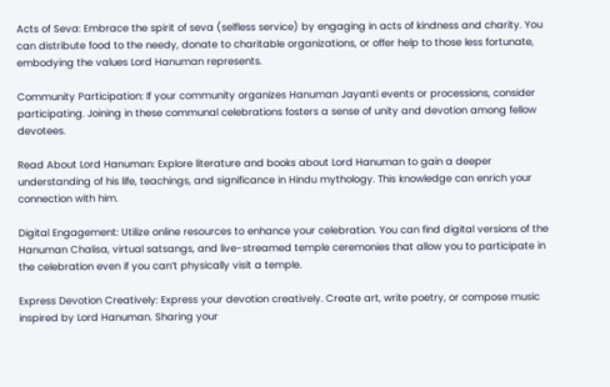Acts of Seva: Embrace the spirit of seva (selfless service) by engaging in acts of kindness and charity. You can distribute food to the needy, donate to charitable organizations, or offer help to those less fortunate, embodying the values Lord Hanuman represents.

Community Participation: If your community organizes Hanuman Jayanti events or processions, consider participating. Joining in these communal celebrations fosters a sense of unity and devotion among fellow devotees.

Read About Lord Hanuman: Explore literature and books about Lord Hanuman to gain a deeper understanding of his life, teachings, and significance in Hindu mythology. This knowledge can enrich your connection with him.

Digital Engagement: Utilize online resources to enhance your celebration. You can find digital versions of the Hanuman Chalisa, virtual satsangs, and live-streamed temple ceremonies that allow you to participate in the celebration even if you can’t physically visit a temple.

Express Devotion Creatively: Express your devotion creatively. Create art, write poetry, or compose music inspired by Lord Hanuman. Sharing your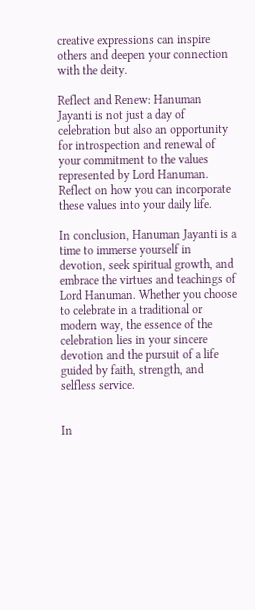creative expressions can inspire others and deepen your connection with the deity.

Reflect and Renew: Hanuman Jayanti is not just a day of celebration but also an opportunity for introspection and renewal of your commitment to the values represented by Lord Hanuman. Reflect on how you can incorporate these values into your daily life.

In conclusion, Hanuman Jayanti is a time to immerse yourself in devotion, seek spiritual growth, and embrace the virtues and teachings of Lord Hanuman. Whether you choose to celebrate in a traditional or modern way, the essence of the celebration lies in your sincere devotion and the pursuit of a life guided by faith, strength, and selfless service.


In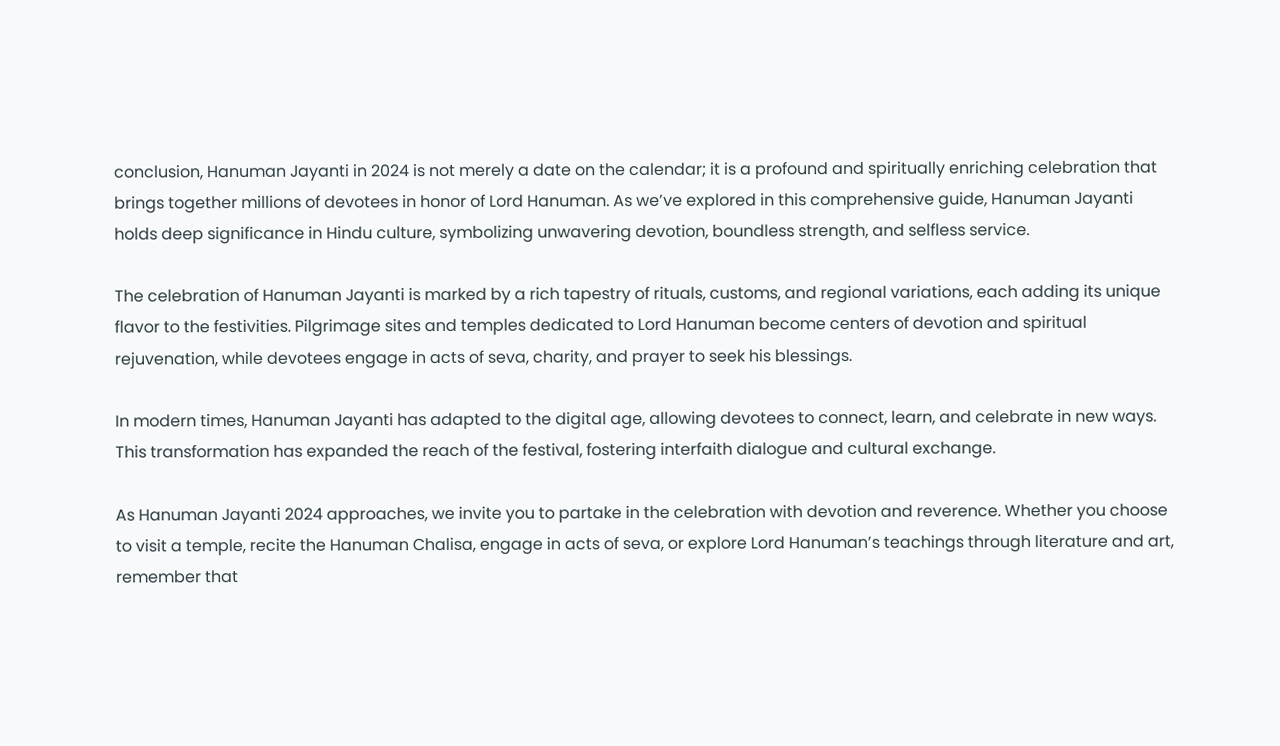conclusion, Hanuman Jayanti in 2024 is not merely a date on the calendar; it is a profound and spiritually enriching celebration that brings together millions of devotees in honor of Lord Hanuman. As we’ve explored in this comprehensive guide, Hanuman Jayanti holds deep significance in Hindu culture, symbolizing unwavering devotion, boundless strength, and selfless service.

The celebration of Hanuman Jayanti is marked by a rich tapestry of rituals, customs, and regional variations, each adding its unique flavor to the festivities. Pilgrimage sites and temples dedicated to Lord Hanuman become centers of devotion and spiritual rejuvenation, while devotees engage in acts of seva, charity, and prayer to seek his blessings.

In modern times, Hanuman Jayanti has adapted to the digital age, allowing devotees to connect, learn, and celebrate in new ways. This transformation has expanded the reach of the festival, fostering interfaith dialogue and cultural exchange.

As Hanuman Jayanti 2024 approaches, we invite you to partake in the celebration with devotion and reverence. Whether you choose to visit a temple, recite the Hanuman Chalisa, engage in acts of seva, or explore Lord Hanuman’s teachings through literature and art, remember that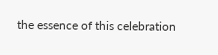the essence of this celebration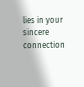lies in your sincere connection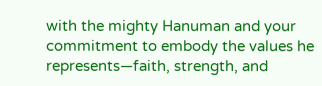with the mighty Hanuman and your commitment to embody the values he represents—faith, strength, and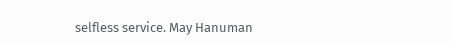selfless service. May Hanuman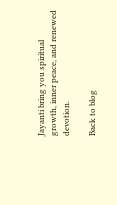Jayanti bring you spiritual growth, inner peace, and renewed devotion.

Back to blog